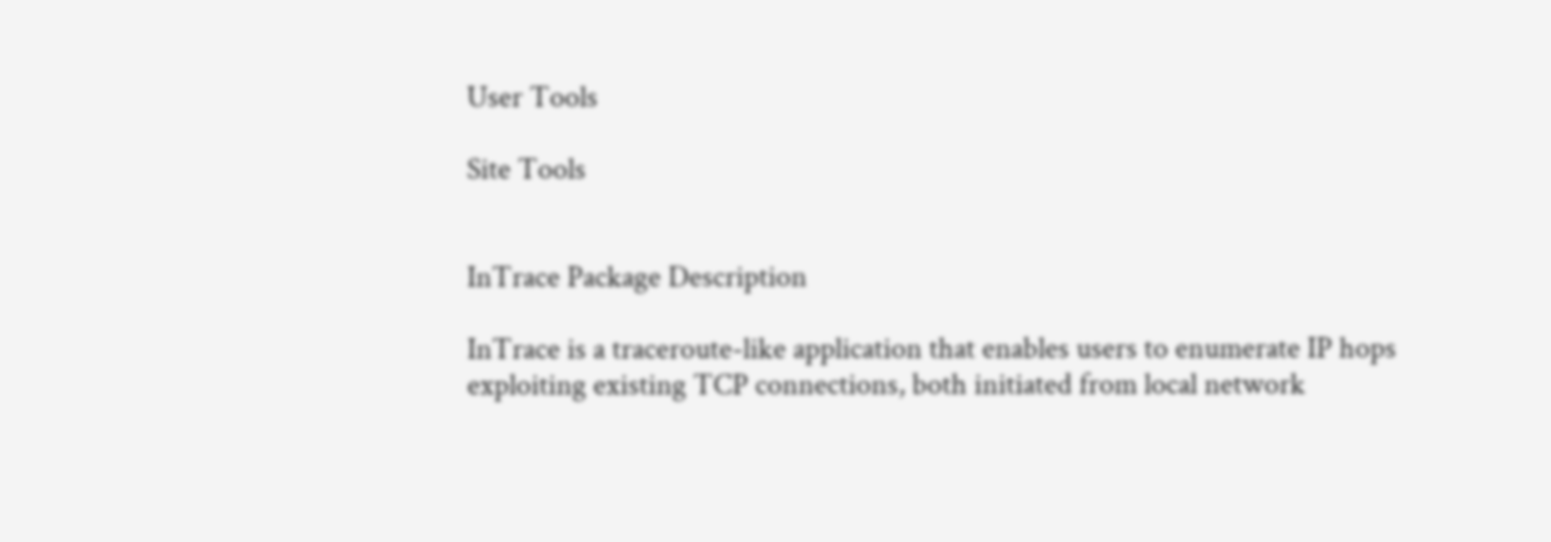User Tools

Site Tools


InTrace Package Description

InTrace is a traceroute-like application that enables users to enumerate IP hops exploiting existing TCP connections, both initiated from local network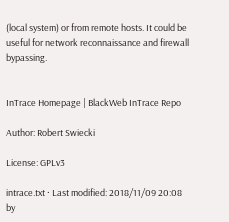(local system) or from remote hosts. It could be useful for network reconnaissance and firewall bypassing.


InTrace Homepage | BlackWeb InTrace Repo

Author: Robert Swiecki

License: GPLv3

intrace.txt · Last modified: 2018/11/09 20:08 by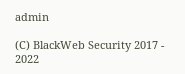admin

(C) BlackWeb Security 2017 - 2022